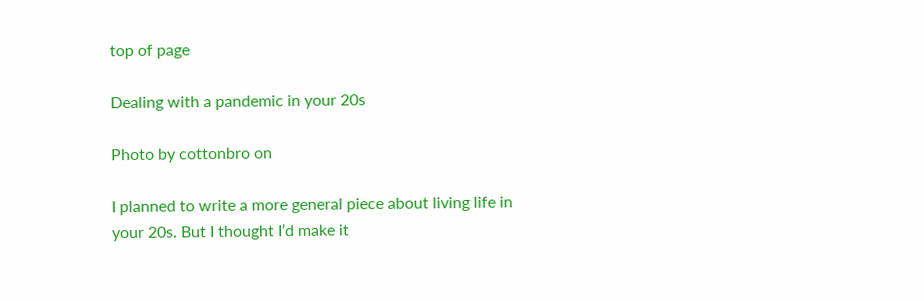top of page

Dealing with a pandemic in your 20s

Photo by cottonbro on

I planned to write a more general piece about living life in your 20s. But I thought I’d make it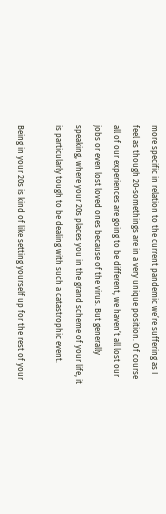more specific in relation to the current pandemic we’re suffering as I feel as though 20-somethings are in a very unique position. Of course all of our experiences are going to be different, we haven’t all lost our jobs or even lost loved ones because of the virus. But generally speaking, where your 20s places you in the grand scheme of your life, it is particularly tough to be dealing with such a catastrophic event.

Being in your 20s is kind of like setting yourself up for the rest of your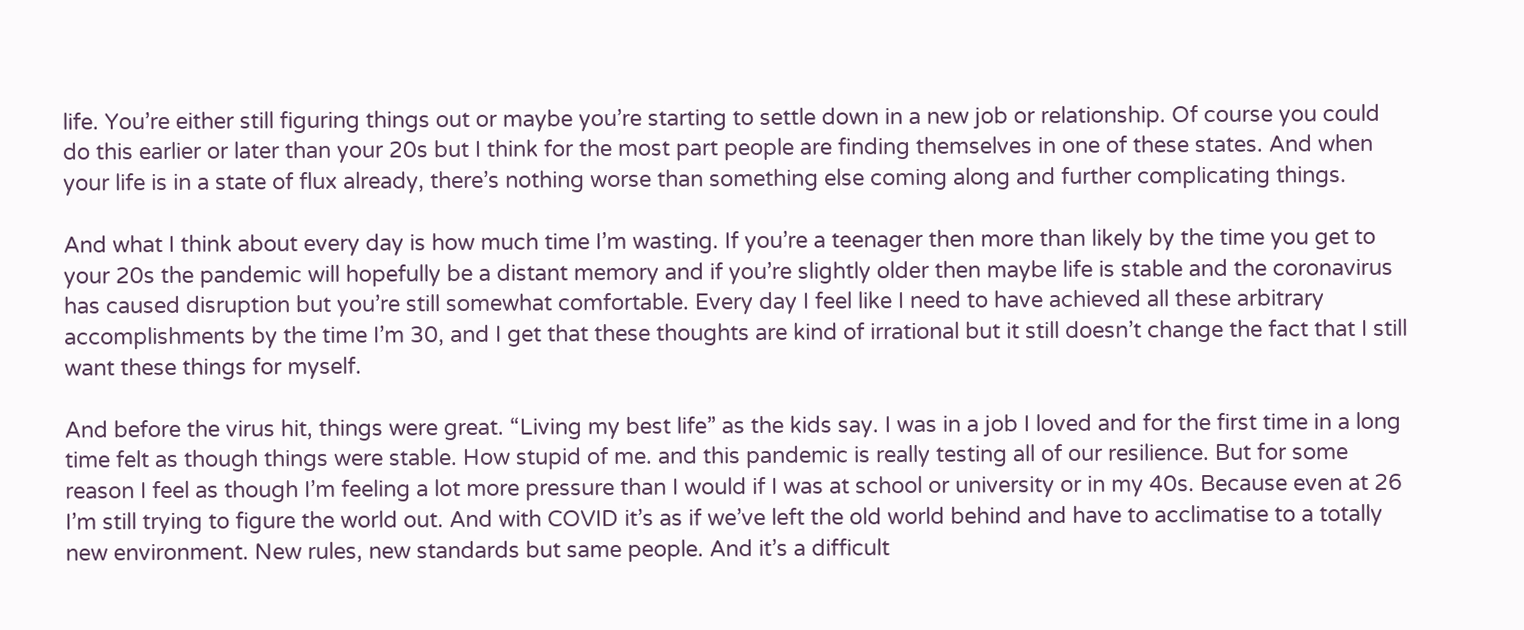life. You’re either still figuring things out or maybe you’re starting to settle down in a new job or relationship. Of course you could do this earlier or later than your 20s but I think for the most part people are finding themselves in one of these states. And when your life is in a state of flux already, there’s nothing worse than something else coming along and further complicating things.

And what I think about every day is how much time I’m wasting. If you’re a teenager then more than likely by the time you get to your 20s the pandemic will hopefully be a distant memory and if you’re slightly older then maybe life is stable and the coronavirus has caused disruption but you’re still somewhat comfortable. Every day I feel like I need to have achieved all these arbitrary accomplishments by the time I’m 30, and I get that these thoughts are kind of irrational but it still doesn’t change the fact that I still want these things for myself.

And before the virus hit, things were great. “Living my best life” as the kids say. I was in a job I loved and for the first time in a long time felt as though things were stable. How stupid of me. and this pandemic is really testing all of our resilience. But for some reason I feel as though I’m feeling a lot more pressure than I would if I was at school or university or in my 40s. Because even at 26 I’m still trying to figure the world out. And with COVID it’s as if we’ve left the old world behind and have to acclimatise to a totally new environment. New rules, new standards but same people. And it’s a difficult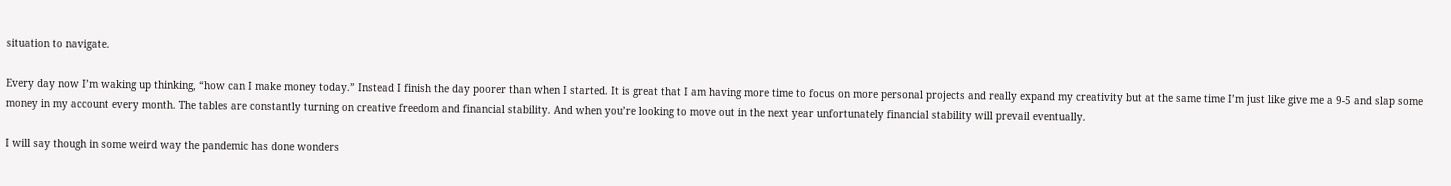situation to navigate.

Every day now I’m waking up thinking, “how can I make money today.” Instead I finish the day poorer than when I started. It is great that I am having more time to focus on more personal projects and really expand my creativity but at the same time I’m just like give me a 9-5 and slap some money in my account every month. The tables are constantly turning on creative freedom and financial stability. And when you’re looking to move out in the next year unfortunately financial stability will prevail eventually.

I will say though in some weird way the pandemic has done wonders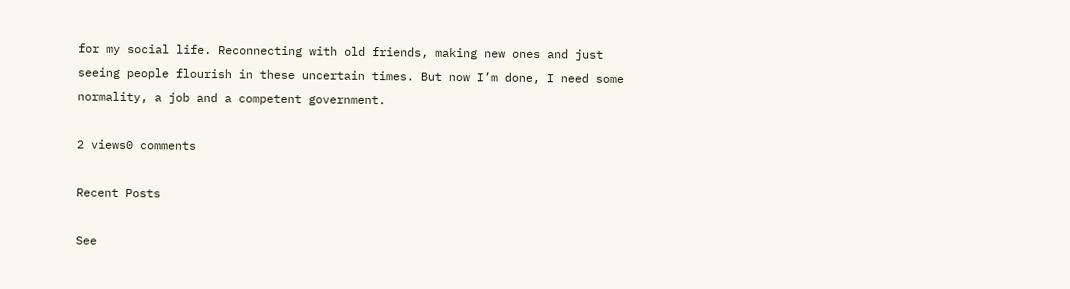for my social life. Reconnecting with old friends, making new ones and just seeing people flourish in these uncertain times. But now I’m done, I need some normality, a job and a competent government.

2 views0 comments

Recent Posts

See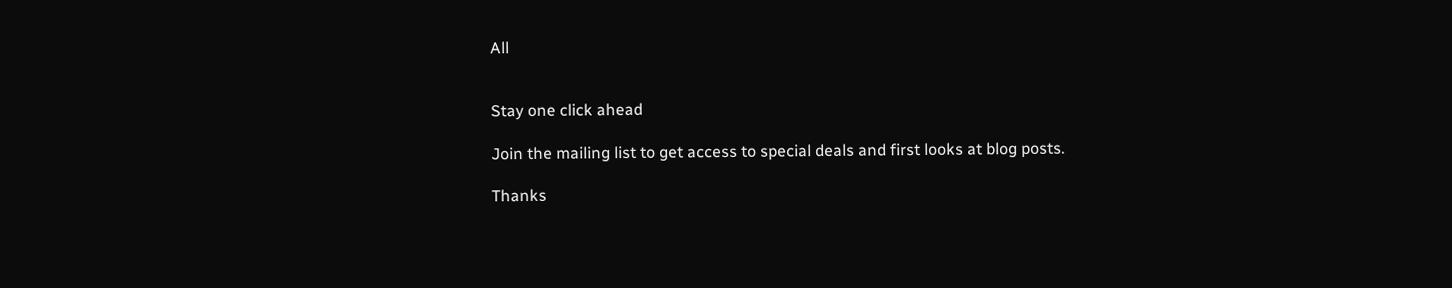All


Stay one click ahead

Join the mailing list to get access to special deals and first looks at blog posts.

Thanks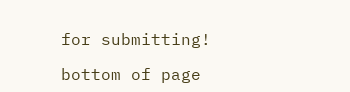for submitting!

bottom of page